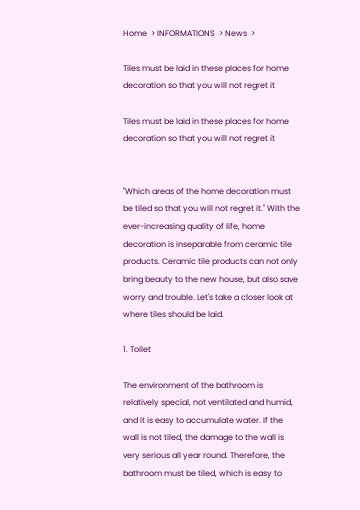Home  > INFORMATIONS  > News  >

Tiles must be laid in these places for home decoration so that you will not regret it

Tiles must be laid in these places for home decoration so that you will not regret it


"Which areas of the home decoration must be tiled so that you will not regret it." With the ever-increasing quality of life, home decoration is inseparable from ceramic tile products. Ceramic tile products can not only bring beauty to the new house, but also save worry and trouble. Let's take a closer look at where tiles should be laid.

1. Toilet

The environment of the bathroom is relatively special, not ventilated and humid, and it is easy to accumulate water. If the wall is not tiled, the damage to the wall is very serious all year round. Therefore, the bathroom must be tiled, which is easy to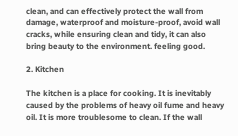clean, and can effectively protect the wall from damage, waterproof and moisture-proof, avoid wall cracks, while ensuring clean and tidy, it can also bring beauty to the environment. feeling good.

2. Kitchen

The kitchen is a place for cooking. It is inevitably caused by the problems of heavy oil fume and heavy oil. It is more troublesome to clean. If the wall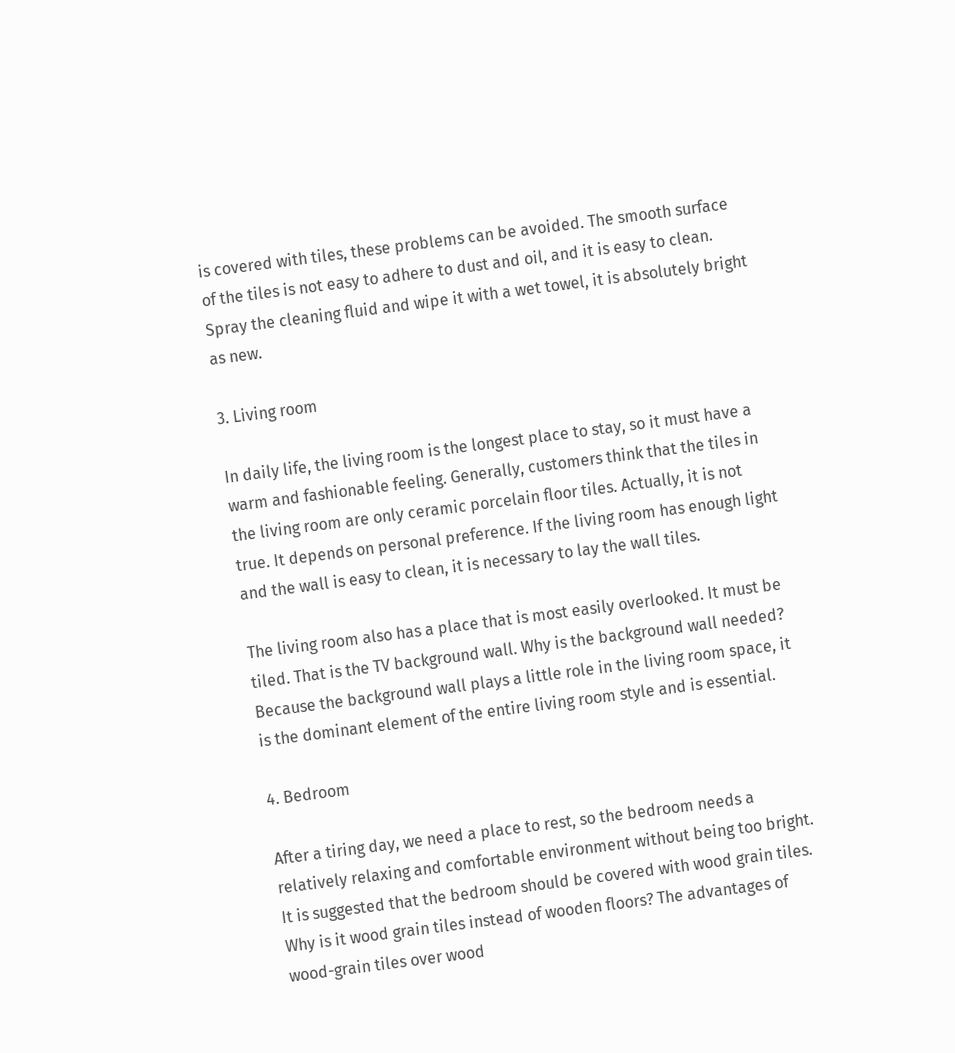is covered with tiles, these problems can be avoided. The smooth surface of the tiles is not easy to adhere to dust and oil, and it is easy to clean. Spray the cleaning fluid and wipe it with a wet towel, it is absolutely bright as new.

3. Living room

In daily life, the living room is the longest place to stay, so it must have a warm and fashionable feeling. Generally, customers think that the tiles in the living room are only ceramic porcelain floor tiles. Actually, it is not true. It depends on personal preference. If the living room has enough light and the wall is easy to clean, it is necessary to lay the wall tiles.

The living room also has a place that is most easily overlooked. It must be tiled. That is the TV background wall. Why is the background wall needed? Because the background wall plays a little role in the living room space, it is the dominant element of the entire living room style and is essential.

4. Bedroom

After a tiring day, we need a place to rest, so the bedroom needs a relatively relaxing and comfortable environment without being too bright. It is suggested that the bedroom should be covered with wood grain tiles. Why is it wood grain tiles instead of wooden floors? The advantages of wood-grain tiles over wood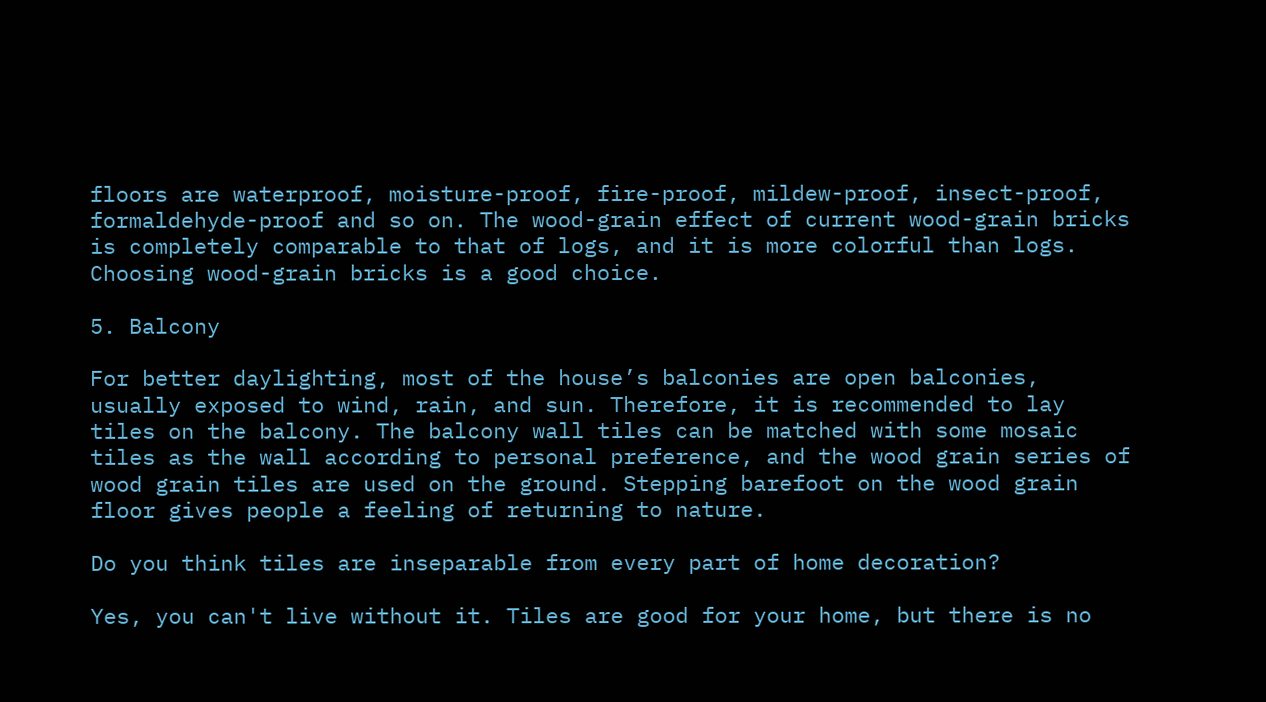floors are waterproof, moisture-proof, fire-proof, mildew-proof, insect-proof, formaldehyde-proof and so on. The wood-grain effect of current wood-grain bricks is completely comparable to that of logs, and it is more colorful than logs. Choosing wood-grain bricks is a good choice.

5. Balcony

For better daylighting, most of the house’s balconies are open balconies, usually exposed to wind, rain, and sun. Therefore, it is recommended to lay tiles on the balcony. The balcony wall tiles can be matched with some mosaic tiles as the wall according to personal preference, and the wood grain series of wood grain tiles are used on the ground. Stepping barefoot on the wood grain floor gives people a feeling of returning to nature.

Do you think tiles are inseparable from every part of home decoration?

Yes, you can't live without it. Tiles are good for your home, but there is no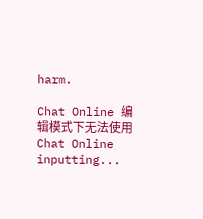harm.

Chat Online 编辑模式下无法使用
Chat Online inputting...